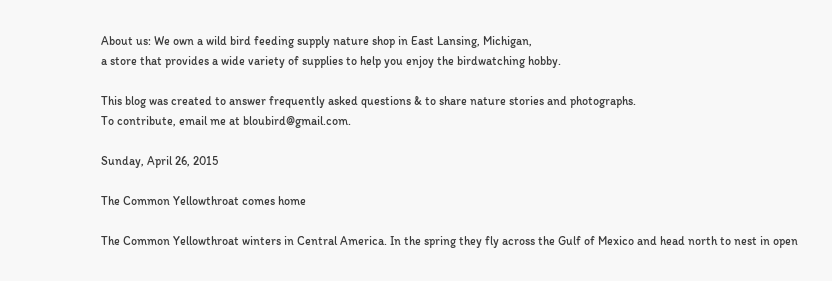About us: We own a wild bird feeding supply nature shop in East Lansing, Michigan,
a store that provides a wide variety of supplies to help you enjoy the birdwatching hobby.

This blog was created to answer frequently asked questions & to share nature stories and photographs.
To contribute, email me at bloubird@gmail.com.

Sunday, April 26, 2015

The Common Yellowthroat comes home

The Common Yellowthroat winters in Central America. In the spring they fly across the Gulf of Mexico and head north to nest in open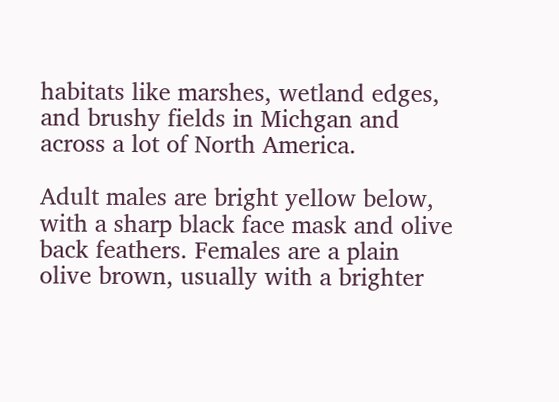habitats like marshes, wetland edges, and brushy fields in Michgan and across a lot of North America.

Adult males are bright yellow below, with a sharp black face mask and olive back feathers. Females are a plain olive brown, usually with a brighter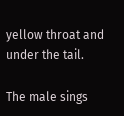yellow throat and under the tail.

The male sings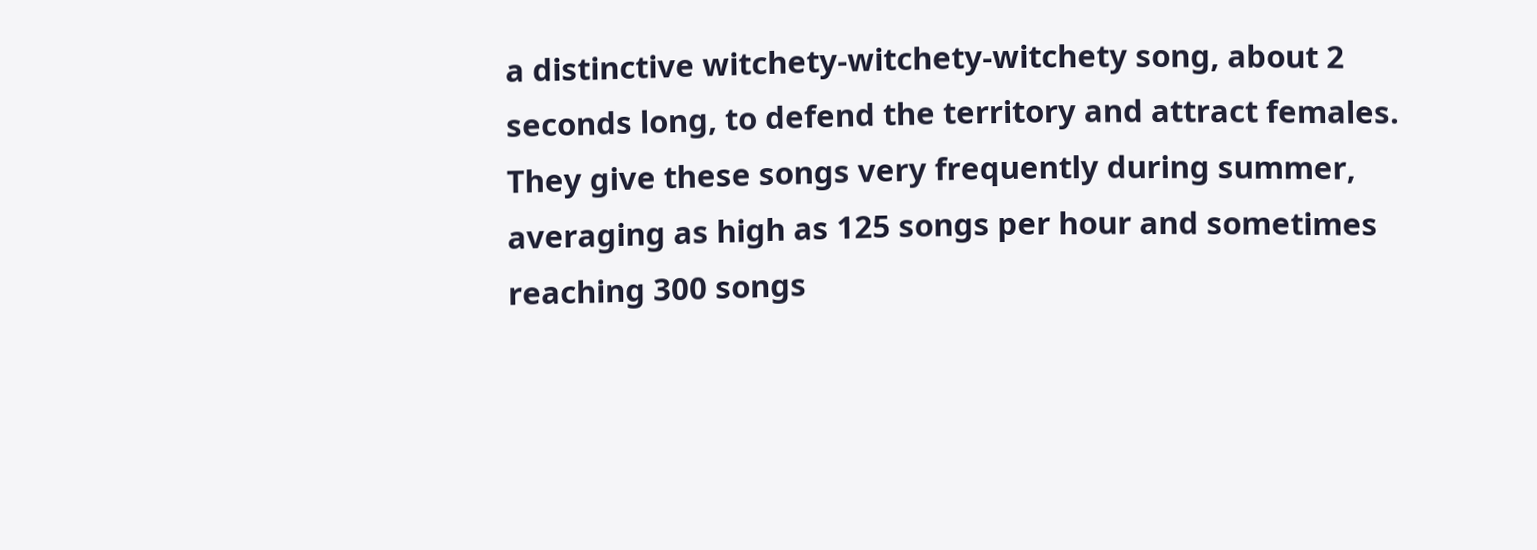a distinctive witchety-witchety-witchety song, about 2 seconds long, to defend the territory and attract females. They give these songs very frequently during summer, averaging as high as 125 songs per hour and sometimes reaching 300 songs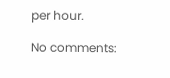per hour.

No comments: